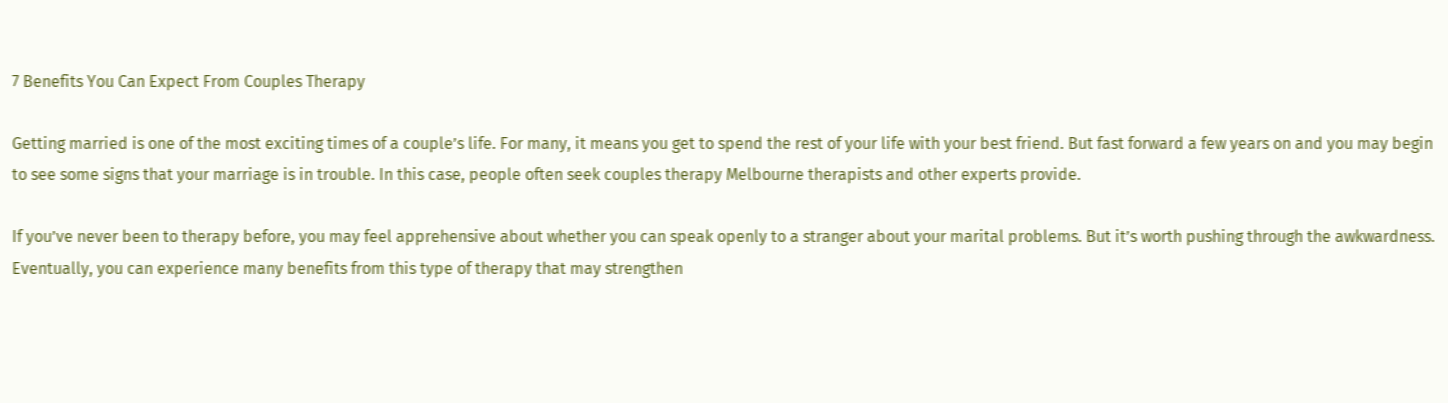7 Benefits You Can Expect From Couples Therapy

Getting married is one of the most exciting times of a couple’s life. For many, it means you get to spend the rest of your life with your best friend. But fast forward a few years on and you may begin to see some signs that your marriage is in trouble. In this case, people often seek couples therapy Melbourne therapists and other experts provide.

If you’ve never been to therapy before, you may feel apprehensive about whether you can speak openly to a stranger about your marital problems. But it’s worth pushing through the awkwardness. Eventually, you can experience many benefits from this type of therapy that may strengthen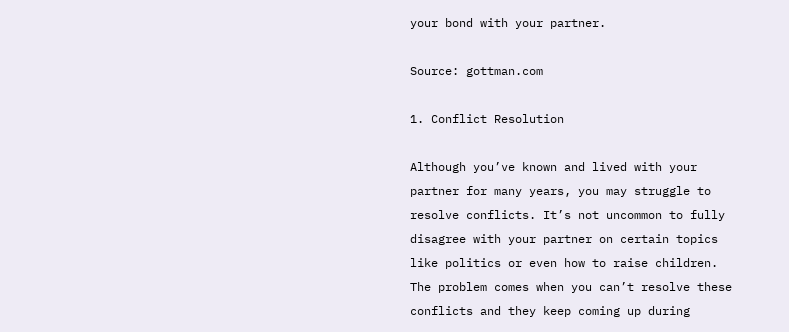your bond with your partner.

Source: gottman.com

1. Conflict Resolution

Although you’ve known and lived with your partner for many years, you may struggle to resolve conflicts. It’s not uncommon to fully disagree with your partner on certain topics like politics or even how to raise children. The problem comes when you can’t resolve these conflicts and they keep coming up during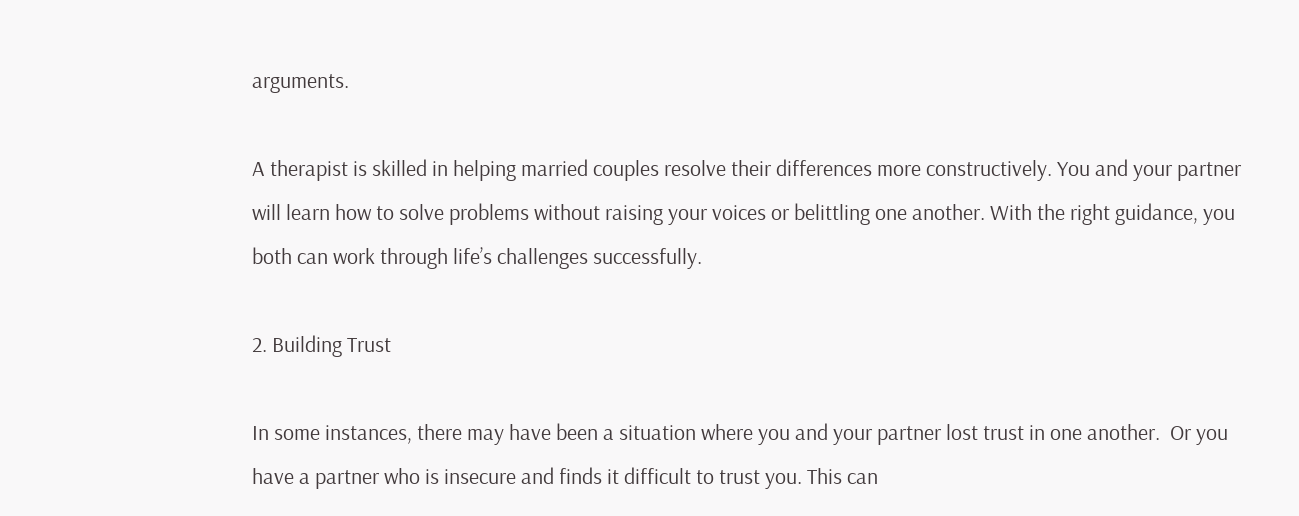arguments.

A therapist is skilled in helping married couples resolve their differences more constructively. You and your partner will learn how to solve problems without raising your voices or belittling one another. With the right guidance, you both can work through life’s challenges successfully.

2. Building Trust

In some instances, there may have been a situation where you and your partner lost trust in one another.  Or you have a partner who is insecure and finds it difficult to trust you. This can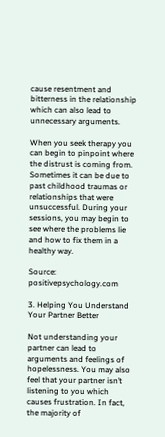cause resentment and bitterness in the relationship which can also lead to unnecessary arguments.

When you seek therapy you can begin to pinpoint where the distrust is coming from. Sometimes it can be due to past childhood traumas or relationships that were unsuccessful. During your sessions, you may begin to see where the problems lie and how to fix them in a healthy way.

Source: positivepsychology.com

3. Helping You Understand Your Partner Better

Not understanding your partner can lead to arguments and feelings of hopelessness. You may also feel that your partner isn’t listening to you which causes frustration. In fact, the majority of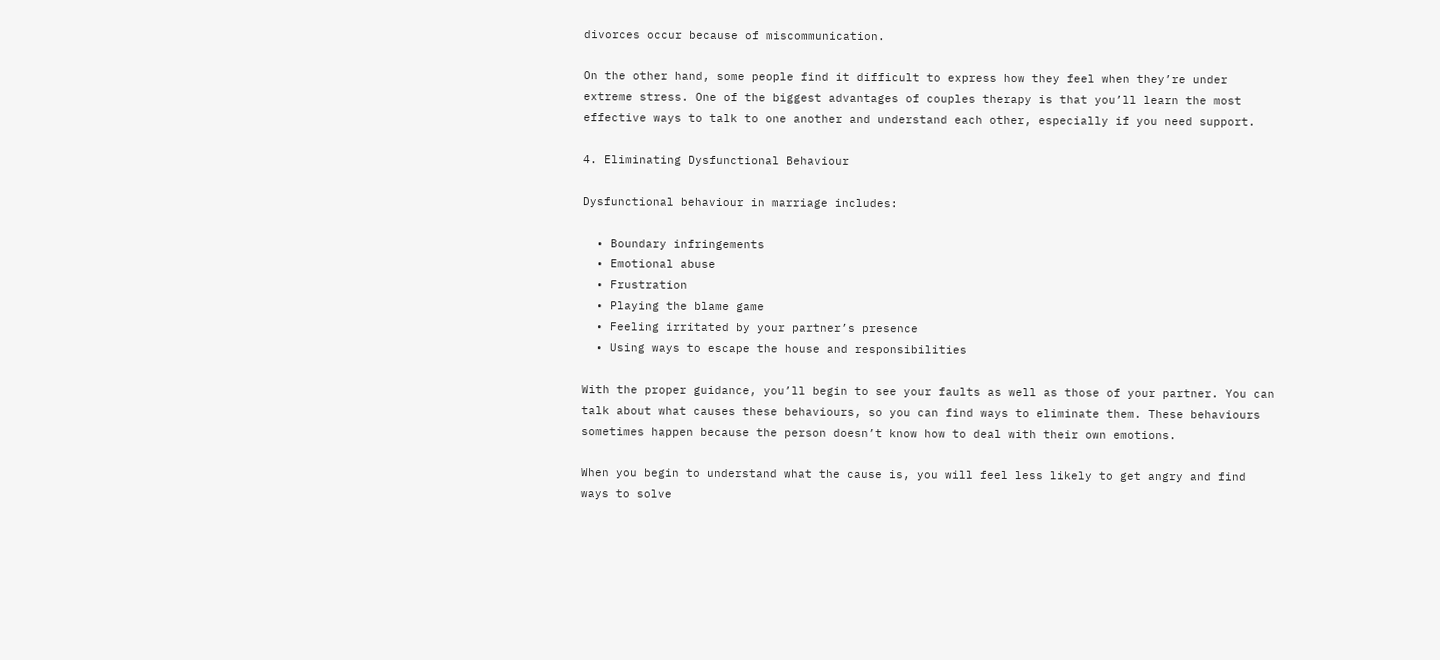divorces occur because of miscommunication.

On the other hand, some people find it difficult to express how they feel when they’re under extreme stress. One of the biggest advantages of couples therapy is that you’ll learn the most effective ways to talk to one another and understand each other, especially if you need support.

4. Eliminating Dysfunctional Behaviour

Dysfunctional behaviour in marriage includes:

  • Boundary infringements
  • Emotional abuse
  • Frustration
  • Playing the blame game
  • Feeling irritated by your partner’s presence
  • Using ways to escape the house and responsibilities

With the proper guidance, you’ll begin to see your faults as well as those of your partner. You can talk about what causes these behaviours, so you can find ways to eliminate them. These behaviours sometimes happen because the person doesn’t know how to deal with their own emotions.

When you begin to understand what the cause is, you will feel less likely to get angry and find ways to solve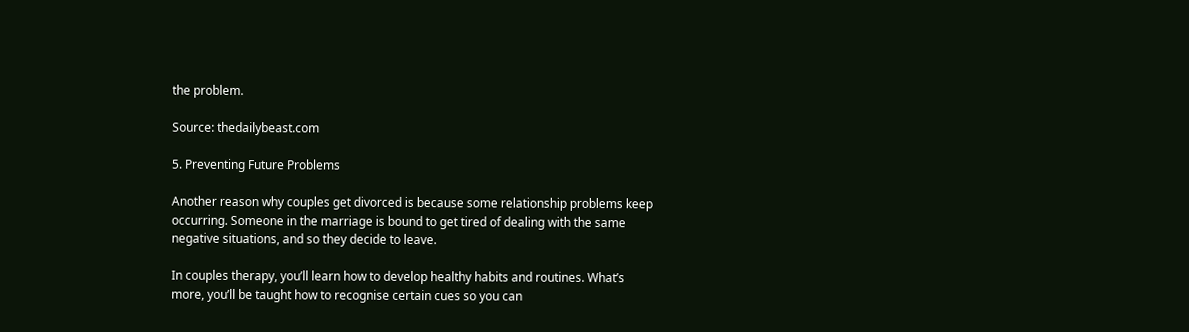the problem.

Source: thedailybeast.com

5. Preventing Future Problems

Another reason why couples get divorced is because some relationship problems keep occurring. Someone in the marriage is bound to get tired of dealing with the same negative situations, and so they decide to leave.

In couples therapy, you’ll learn how to develop healthy habits and routines. What’s more, you’ll be taught how to recognise certain cues so you can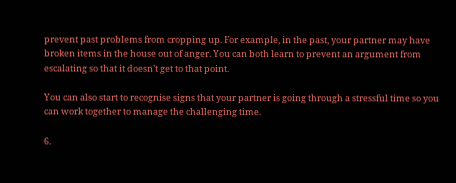prevent past problems from cropping up. For example, in the past, your partner may have broken items in the house out of anger. You can both learn to prevent an argument from escalating so that it doesn’t get to that point.

You can also start to recognise signs that your partner is going through a stressful time so you can work together to manage the challenging time.

6.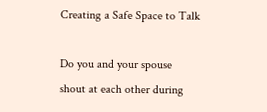Creating a Safe Space to Talk

Do you and your spouse shout at each other during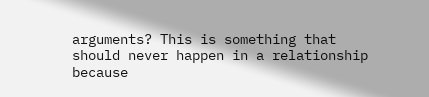arguments? This is something that should never happen in a relationship because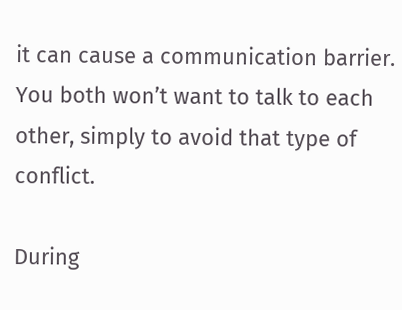it can cause a communication barrier. You both won’t want to talk to each other, simply to avoid that type of conflict.

During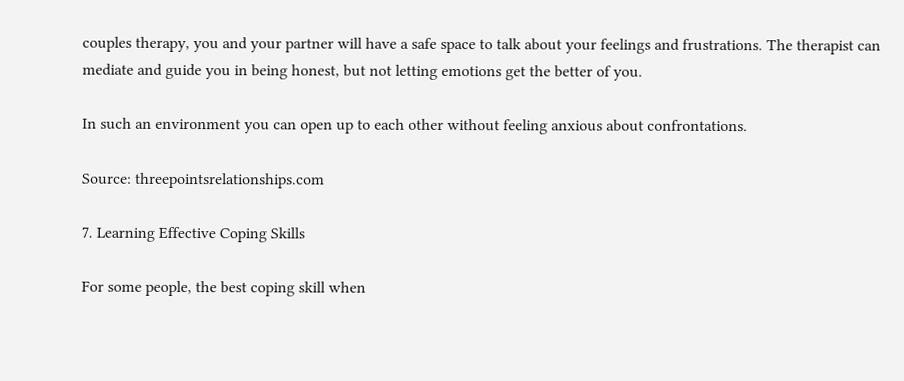couples therapy, you and your partner will have a safe space to talk about your feelings and frustrations. The therapist can mediate and guide you in being honest, but not letting emotions get the better of you.

In such an environment you can open up to each other without feeling anxious about confrontations.

Source: threepointsrelationships.com

7. Learning Effective Coping Skills

For some people, the best coping skill when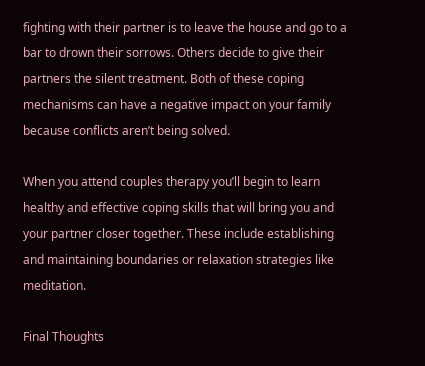fighting with their partner is to leave the house and go to a bar to drown their sorrows. Others decide to give their partners the silent treatment. Both of these coping mechanisms can have a negative impact on your family because conflicts aren’t being solved.

When you attend couples therapy you’ll begin to learn healthy and effective coping skills that will bring you and your partner closer together. These include establishing and maintaining boundaries or relaxation strategies like meditation.

Final Thoughts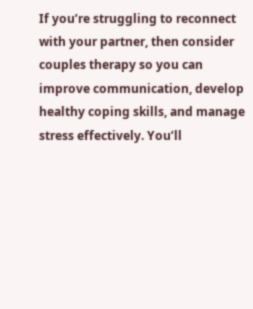If you’re struggling to reconnect with your partner, then consider couples therapy so you can improve communication, develop healthy coping skills, and manage stress effectively. You’ll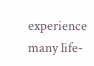experience many life-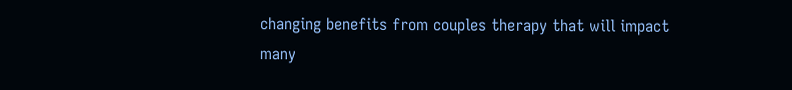changing benefits from couples therapy that will impact many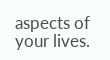aspects of your lives.